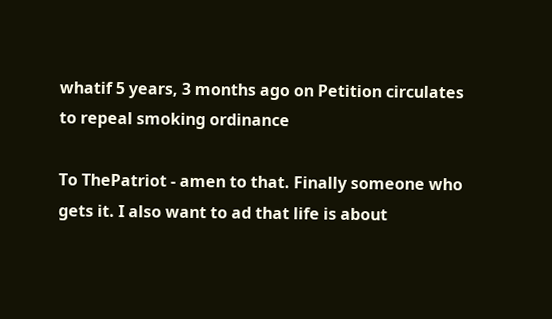whatif 5 years, 3 months ago on Petition circulates to repeal smoking ordinance

To ThePatriot - amen to that. Finally someone who gets it. I also want to ad that life is about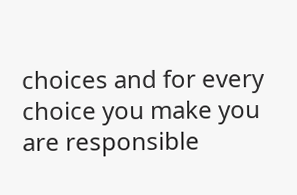choices and for every choice you make you are responsible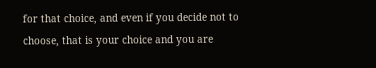for that choice, and even if you decide not to choose, that is your choice and you are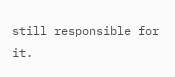still responsible for it.